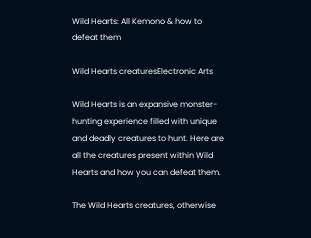Wild Hearts: All Kemono & how to defeat them

Wild Hearts creaturesElectronic Arts

Wild Hearts is an expansive monster-hunting experience filled with unique and deadly creatures to hunt. Here are all the creatures present within Wild Hearts and how you can defeat them.

The Wild Hearts creatures, otherwise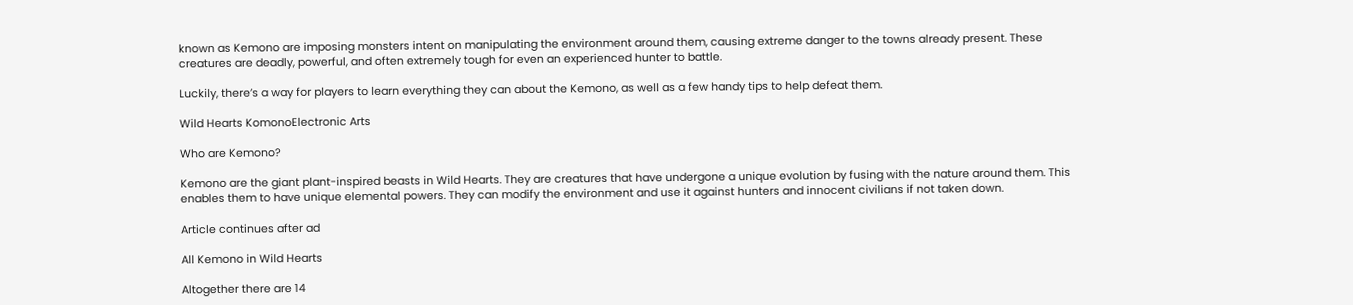known as Kemono are imposing monsters intent on manipulating the environment around them, causing extreme danger to the towns already present. These creatures are deadly, powerful, and often extremely tough for even an experienced hunter to battle.

Luckily, there’s a way for players to learn everything they can about the Kemono, as well as a few handy tips to help defeat them.

Wild Hearts KomonoElectronic Arts

Who are Kemono?

Kemono are the giant plant-inspired beasts in Wild Hearts. They are creatures that have undergone a unique evolution by fusing with the nature around them. This enables them to have unique elemental powers. They can modify the environment and use it against hunters and innocent civilians if not taken down.

Article continues after ad

All Kemono in Wild Hearts

Altogether there are 14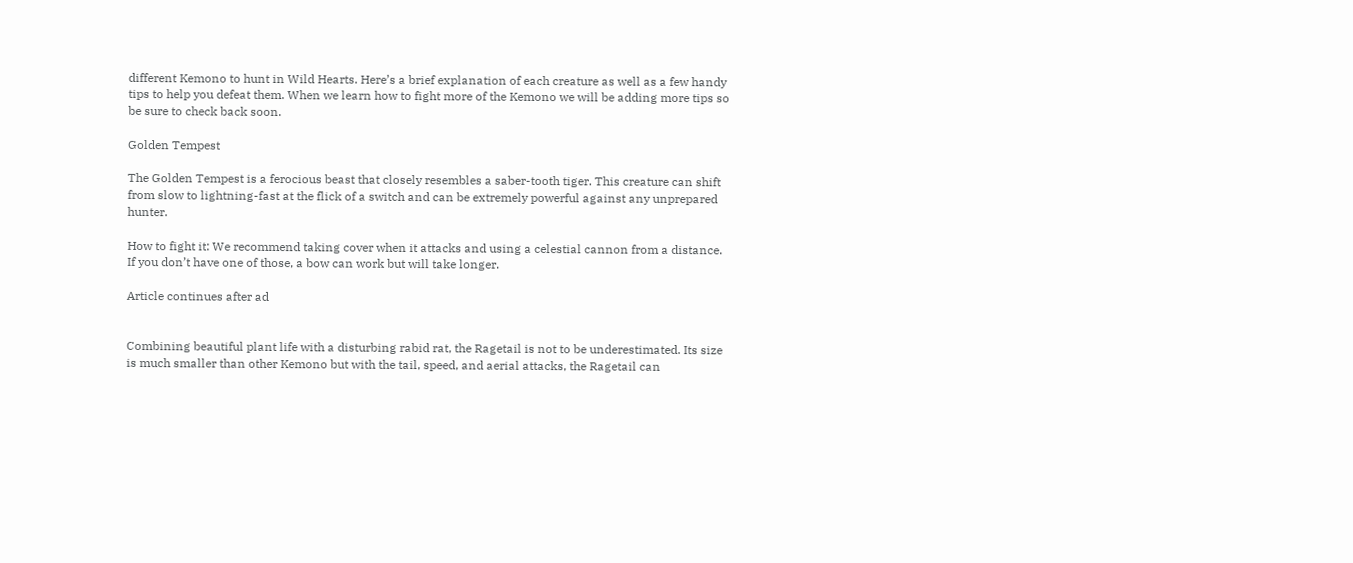different Kemono to hunt in Wild Hearts. Here’s a brief explanation of each creature as well as a few handy tips to help you defeat them. When we learn how to fight more of the Kemono we will be adding more tips so be sure to check back soon.

Golden Tempest

The Golden Tempest is a ferocious beast that closely resembles a saber-tooth tiger. This creature can shift from slow to lightning-fast at the flick of a switch and can be extremely powerful against any unprepared hunter.

How to fight it: We recommend taking cover when it attacks and using a celestial cannon from a distance. If you don’t have one of those, a bow can work but will take longer.

Article continues after ad


Combining beautiful plant life with a disturbing rabid rat, the Ragetail is not to be underestimated. Its size is much smaller than other Kemono but with the tail, speed, and aerial attacks, the Ragetail can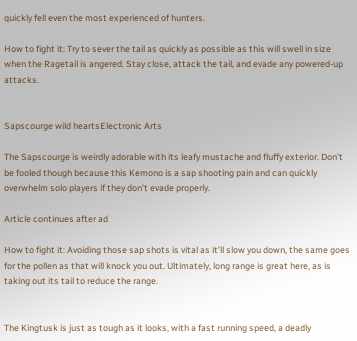quickly fell even the most experienced of hunters.

How to fight it: Try to sever the tail as quickly as possible as this will swell in size when the Ragetail is angered. Stay close, attack the tail, and evade any powered-up attacks.


Sapscourge wild heartsElectronic Arts

The Sapscourge is weirdly adorable with its leafy mustache and fluffy exterior. Don’t be fooled though because this Kemono is a sap shooting pain and can quickly overwhelm solo players if they don’t evade properly.

Article continues after ad

How to fight it: Avoiding those sap shots is vital as it’ll slow you down, the same goes for the pollen as that will knock you out. Ultimately, long range is great here, as is taking out its tail to reduce the range.


The Kingtusk is just as tough as it looks, with a fast running speed, a deadly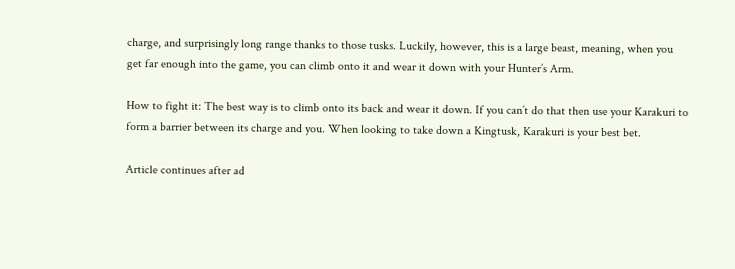charge, and surprisingly long range thanks to those tusks. Luckily, however, this is a large beast, meaning, when you get far enough into the game, you can climb onto it and wear it down with your Hunter’s Arm.

How to fight it: The best way is to climb onto its back and wear it down. If you can’t do that then use your Karakuri to form a barrier between its charge and you. When looking to take down a Kingtusk, Karakuri is your best bet.

Article continues after ad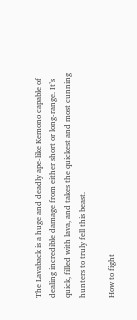The Lavaback is a huge and deadly ape-like Kemono capable of dealing incredible damage from either short or long-range. It’s quick, filled with lava, and takes the quickest and most cunning hunters to truly fell this beast.

How to fight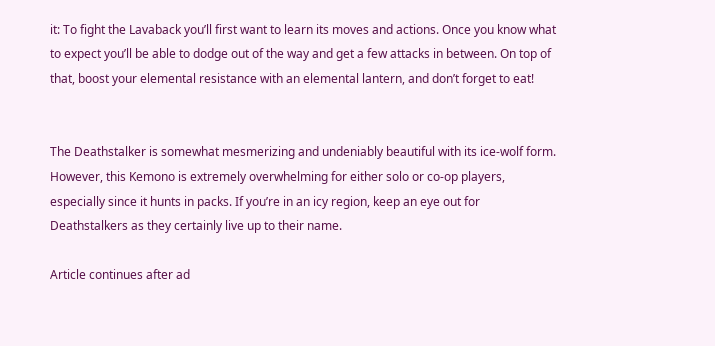it: To fight the Lavaback you’ll first want to learn its moves and actions. Once you know what to expect you’ll be able to dodge out of the way and get a few attacks in between. On top of that, boost your elemental resistance with an elemental lantern, and don’t forget to eat!


The Deathstalker is somewhat mesmerizing and undeniably beautiful with its ice-wolf form. However, this Kemono is extremely overwhelming for either solo or co-op players, especially since it hunts in packs. If you’re in an icy region, keep an eye out for Deathstalkers as they certainly live up to their name.

Article continues after ad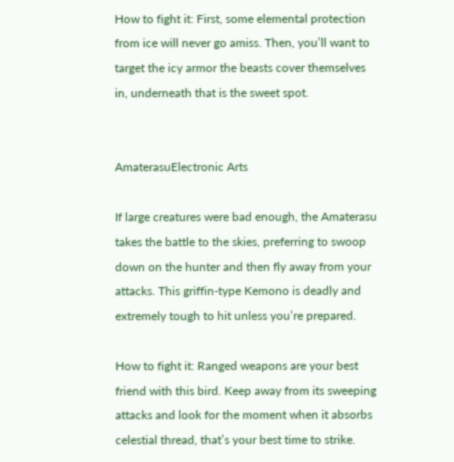How to fight it: First, some elemental protection from ice will never go amiss. Then, you’ll want to target the icy armor the beasts cover themselves in, underneath that is the sweet spot.


AmaterasuElectronic Arts

If large creatures were bad enough, the Amaterasu takes the battle to the skies, preferring to swoop down on the hunter and then fly away from your attacks. This griffin-type Kemono is deadly and extremely tough to hit unless you’re prepared.

How to fight it: Ranged weapons are your best friend with this bird. Keep away from its sweeping attacks and look for the moment when it absorbs celestial thread, that’s your best time to strike.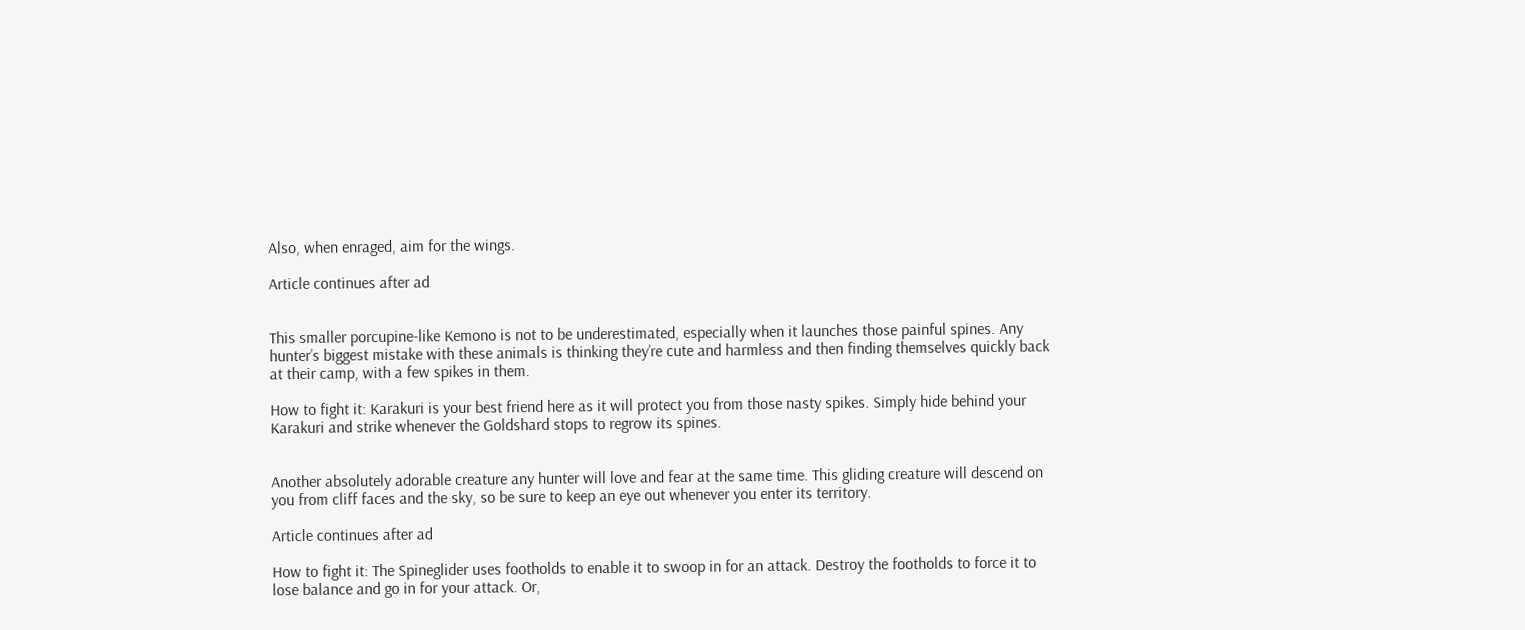Also, when enraged, aim for the wings.

Article continues after ad


This smaller porcupine-like Kemono is not to be underestimated, especially when it launches those painful spines. Any hunter’s biggest mistake with these animals is thinking they’re cute and harmless and then finding themselves quickly back at their camp, with a few spikes in them.

How to fight it: Karakuri is your best friend here as it will protect you from those nasty spikes. Simply hide behind your Karakuri and strike whenever the Goldshard stops to regrow its spines.


Another absolutely adorable creature any hunter will love and fear at the same time. This gliding creature will descend on you from cliff faces and the sky, so be sure to keep an eye out whenever you enter its territory.

Article continues after ad

How to fight it: The Spineglider uses footholds to enable it to swoop in for an attack. Destroy the footholds to force it to lose balance and go in for your attack. Or,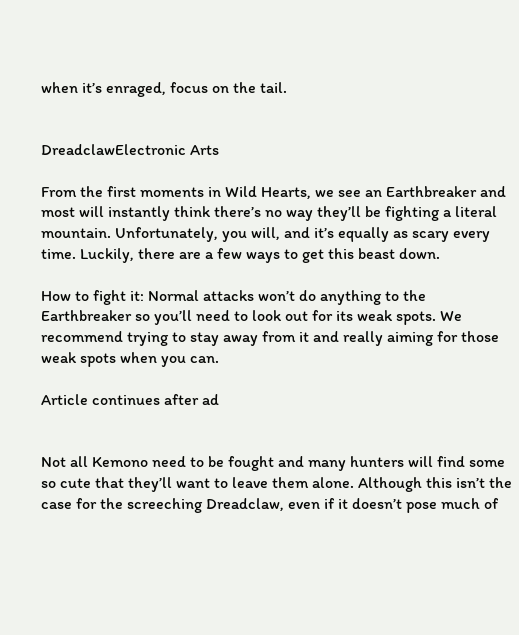when it’s enraged, focus on the tail.


DreadclawElectronic Arts

From the first moments in Wild Hearts, we see an Earthbreaker and most will instantly think there’s no way they’ll be fighting a literal mountain. Unfortunately, you will, and it’s equally as scary every time. Luckily, there are a few ways to get this beast down.

How to fight it: Normal attacks won’t do anything to the Earthbreaker so you’ll need to look out for its weak spots. We recommend trying to stay away from it and really aiming for those weak spots when you can.

Article continues after ad


Not all Kemono need to be fought and many hunters will find some so cute that they’ll want to leave them alone. Although this isn’t the case for the screeching Dreadclaw, even if it doesn’t pose much of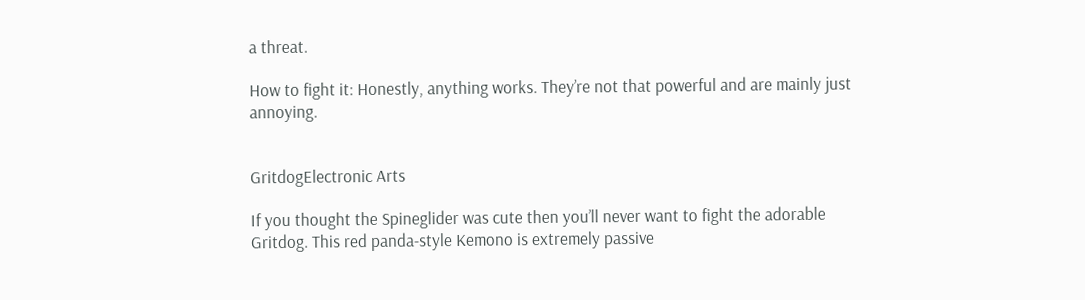a threat.

How to fight it: Honestly, anything works. They’re not that powerful and are mainly just annoying.


GritdogElectronic Arts

If you thought the Spineglider was cute then you’ll never want to fight the adorable Gritdog. This red panda-style Kemono is extremely passive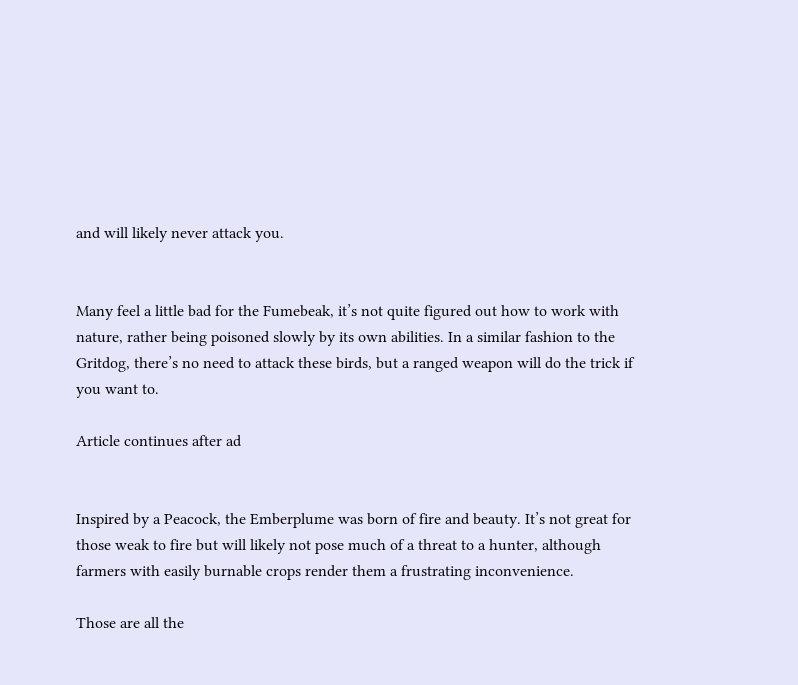and will likely never attack you.


Many feel a little bad for the Fumebeak, it’s not quite figured out how to work with nature, rather being poisoned slowly by its own abilities. In a similar fashion to the Gritdog, there’s no need to attack these birds, but a ranged weapon will do the trick if you want to.

Article continues after ad


Inspired by a Peacock, the Emberplume was born of fire and beauty. It’s not great for those weak to fire but will likely not pose much of a threat to a hunter, although farmers with easily burnable crops render them a frustrating inconvenience.

Those are all the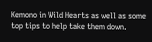Kemono in Wild Hearts as well as some top tips to help take them down.